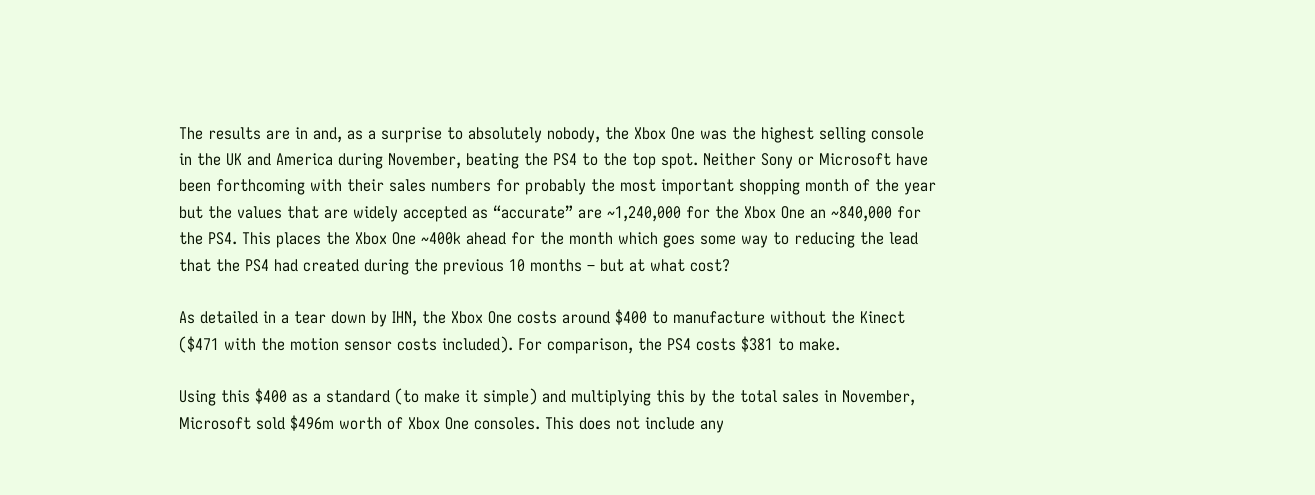The results are in and, as a surprise to absolutely nobody, the Xbox One was the highest selling console in the UK and America during November, beating the PS4 to the top spot. Neither Sony or Microsoft have been forthcoming with their sales numbers for probably the most important shopping month of the year but the values that are widely accepted as “accurate” are ~1,240,000 for the Xbox One an ~840,000 for the PS4. This places the Xbox One ~400k ahead for the month which goes some way to reducing the lead that the PS4 had created during the previous 10 months – but at what cost?

As detailed in a tear down by IHN, the Xbox One costs around $400 to manufacture without the Kinect ($471 with the motion sensor costs included). For comparison, the PS4 costs $381 to make.

Using this $400 as a standard (to make it simple) and multiplying this by the total sales in November, Microsoft sold $496m worth of Xbox One consoles. This does not include any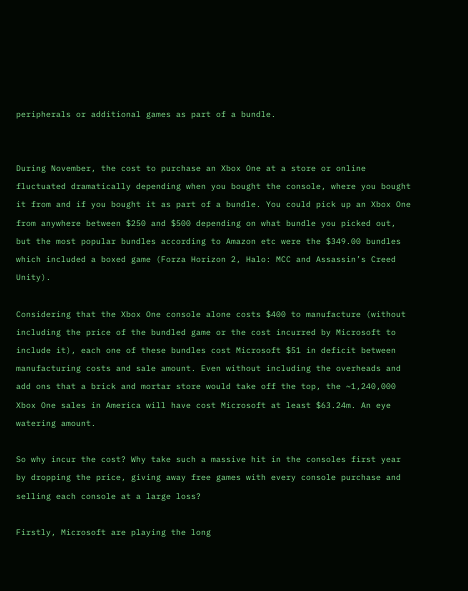peripherals or additional games as part of a bundle.


During November, the cost to purchase an Xbox One at a store or online fluctuated dramatically depending when you bought the console, where you bought it from and if you bought it as part of a bundle. You could pick up an Xbox One from anywhere between $250 and $500 depending on what bundle you picked out, but the most popular bundles according to Amazon etc were the $349.00 bundles which included a boxed game (Forza Horizon 2, Halo: MCC and Assassin’s Creed Unity).

Considering that the Xbox One console alone costs $400 to manufacture (without including the price of the bundled game or the cost incurred by Microsoft to include it), each one of these bundles cost Microsoft $51 in deficit between manufacturing costs and sale amount. Even without including the overheads and add ons that a brick and mortar store would take off the top, the ~1,240,000 Xbox One sales in America will have cost Microsoft at least $63.24m. An eye watering amount.

So why incur the cost? Why take such a massive hit in the consoles first year by dropping the price, giving away free games with every console purchase and selling each console at a large loss?

Firstly, Microsoft are playing the long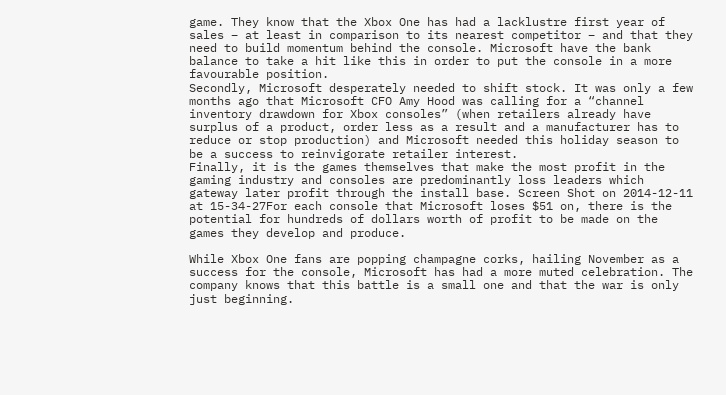game. They know that the Xbox One has had a lacklustre first year of sales – at least in comparison to its nearest competitor – and that they need to build momentum behind the console. Microsoft have the bank balance to take a hit like this in order to put the console in a more favourable position.
Secondly, Microsoft desperately needed to shift stock. It was only a few months ago that Microsoft CFO Amy Hood was calling for a “channel inventory drawdown for Xbox consoles” (when retailers already have surplus of a product, order less as a result and a manufacturer has to reduce or stop production) and Microsoft needed this holiday season to be a success to reinvigorate retailer interest.
Finally, it is the games themselves that make the most profit in the gaming industry and consoles are predominantly loss leaders which gateway later profit through the install base. Screen Shot on 2014-12-11 at 15-34-27For each console that Microsoft loses $51 on, there is the potential for hundreds of dollars worth of profit to be made on the games they develop and produce.

While Xbox One fans are popping champagne corks, hailing November as a success for the console, Microsoft has had a more muted celebration. The company knows that this battle is a small one and that the war is only just beginning.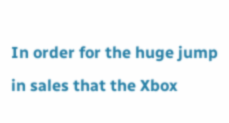In order for the huge jump in sales that the Xbox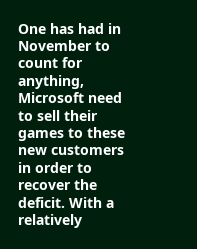One has had in November to count for anything, Microsoft need to sell their games to these new customers in order to recover the deficit. With a relatively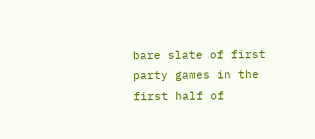bare slate of first party games in the first half of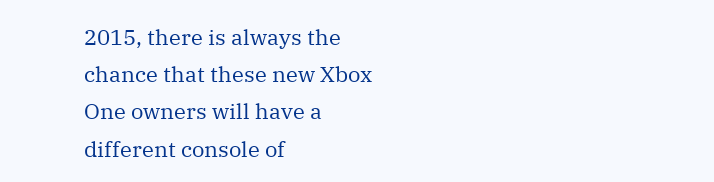2015, there is always the chance that these new Xbox One owners will have a different console of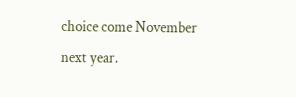choice come November next year.